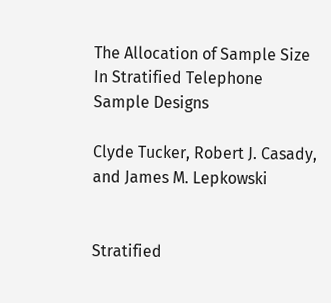The Allocation of Sample Size In Stratified Telephone Sample Designs

Clyde Tucker, Robert J. Casady, and James M. Lepkowski


Stratified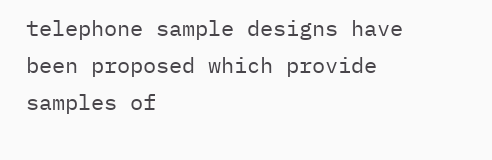telephone sample designs have been proposed which provide samples of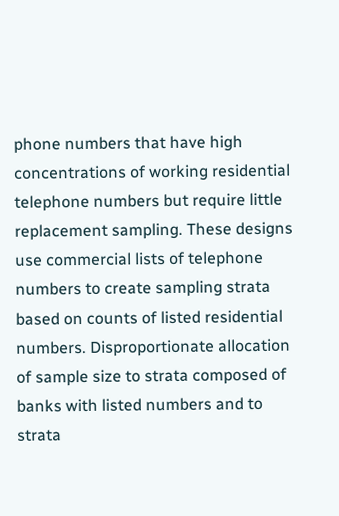phone numbers that have high concentrations of working residential telephone numbers but require little replacement sampling. These designs use commercial lists of telephone numbers to create sampling strata based on counts of listed residential numbers. Disproportionate allocation of sample size to strata composed of banks with listed numbers and to strata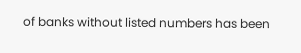of banks without listed numbers has been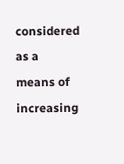considered as a means of increasing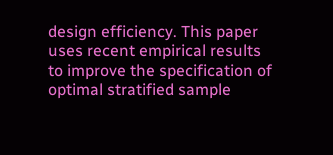design efficiency. This paper uses recent empirical results to improve the specification of optimal stratified sample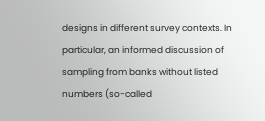designs in different survey contexts. In particular, an informed discussion of sampling from banks without listed numbers (so-called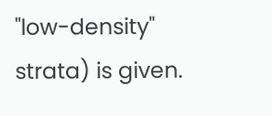"low-density" strata) is given.